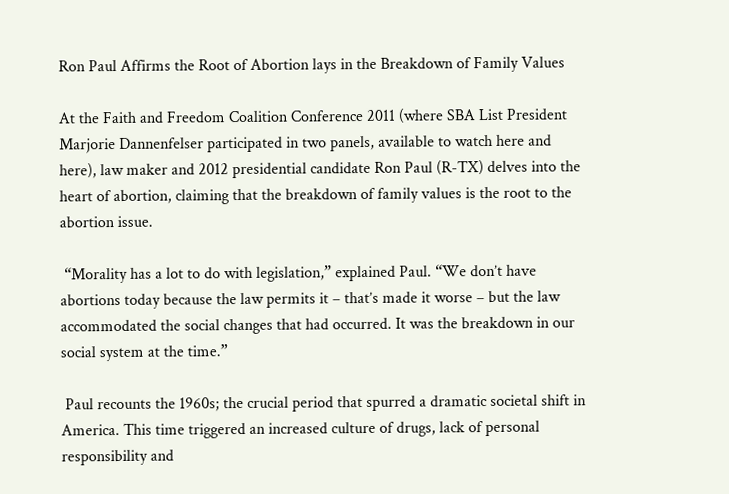Ron Paul Affirms the Root of Abortion lays in the Breakdown of Family Values

At the Faith and Freedom Coalition Conference 2011 (where SBA List President Marjorie Dannenfelser participated in two panels, available to watch here and here), law maker and 2012 presidential candidate Ron Paul (R-TX) delves into the heart of abortion, claiming that the breakdown of family values is the root to the abortion issue.

 “Morality has a lot to do with legislation,” explained Paul. “We don’t have abortions today because the law permits it – that’s made it worse – but the law accommodated the social changes that had occurred. It was the breakdown in our social system at the time.”

 Paul recounts the 1960s; the crucial period that spurred a dramatic societal shift in America. This time triggered an increased culture of drugs, lack of personal responsibility and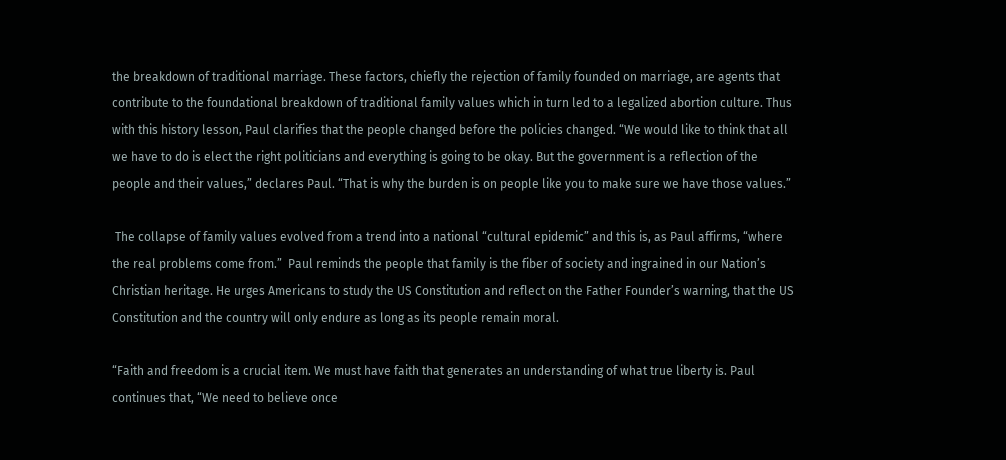the breakdown of traditional marriage. These factors, chiefly the rejection of family founded on marriage, are agents that contribute to the foundational breakdown of traditional family values which in turn led to a legalized abortion culture. Thus with this history lesson, Paul clarifies that the people changed before the policies changed. “We would like to think that all we have to do is elect the right politicians and everything is going to be okay. But the government is a reflection of the people and their values,” declares Paul. “That is why the burden is on people like you to make sure we have those values.”

 The collapse of family values evolved from a trend into a national “cultural epidemic” and this is, as Paul affirms, “where the real problems come from.”  Paul reminds the people that family is the fiber of society and ingrained in our Nation’s Christian heritage. He urges Americans to study the US Constitution and reflect on the Father Founder’s warning, that the US Constitution and the country will only endure as long as its people remain moral.

“Faith and freedom is a crucial item. We must have faith that generates an understanding of what true liberty is. Paul continues that, “We need to believe once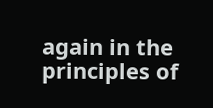again in the principles of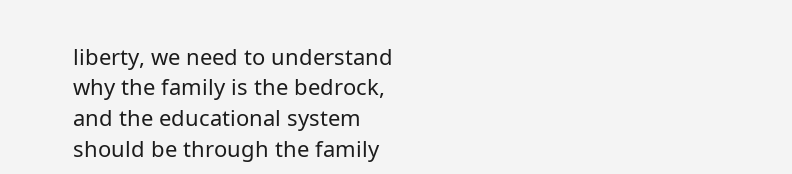liberty, we need to understand why the family is the bedrock, and the educational system should be through the family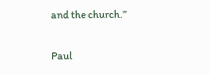and the church.”

Paul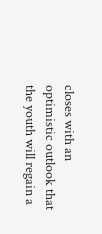closes with an optimistic outlook that the youth will regain a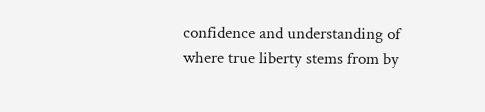confidence and understanding of where true liberty stems from by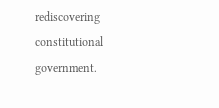rediscovering constitutional government.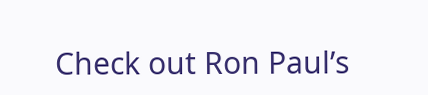Check out Ron Paul’s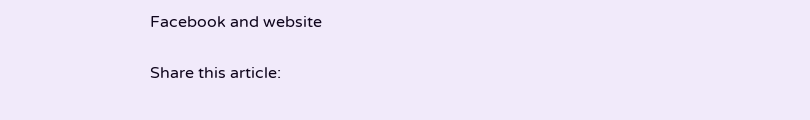Facebook and website

Share this article: